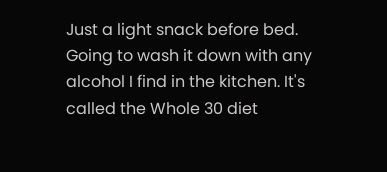Just a light snack before bed. Going to wash it down with any alcohol I find in the kitchen. It's called the Whole 30 diet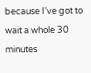because I've got to wait a whole 30 minutes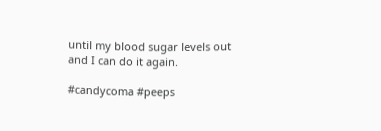until my blood sugar levels out and I can do it again.

#candycoma #peeps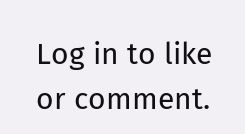Log in to like or comment.